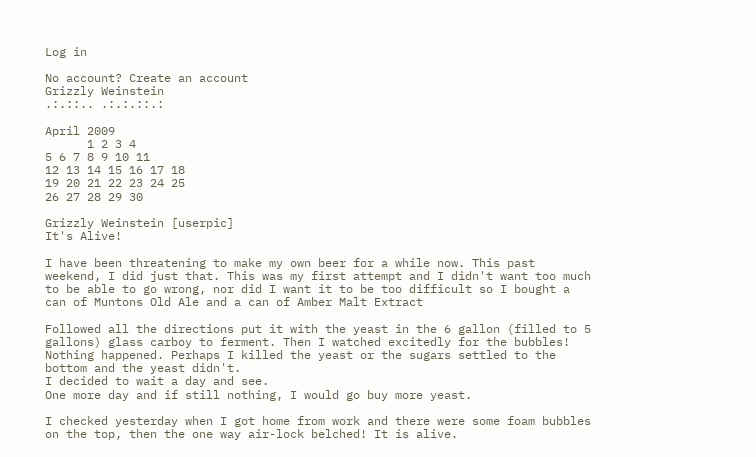Log in

No account? Create an account
Grizzly Weinstein
.:.::.. .:.:.::.:

April 2009
      1 2 3 4
5 6 7 8 9 10 11
12 13 14 15 16 17 18
19 20 21 22 23 24 25
26 27 28 29 30

Grizzly Weinstein [userpic]
It's Alive!

I have been threatening to make my own beer for a while now. This past weekend, I did just that. This was my first attempt and I didn't want too much to be able to go wrong, nor did I want it to be too difficult so I bought a can of Muntons Old Ale and a can of Amber Malt Extract

Followed all the directions put it with the yeast in the 6 gallon (filled to 5 gallons) glass carboy to ferment. Then I watched excitedly for the bubbles! Nothing happened. Perhaps I killed the yeast or the sugars settled to the bottom and the yeast didn't.
I decided to wait a day and see.
One more day and if still nothing, I would go buy more yeast.

I checked yesterday when I got home from work and there were some foam bubbles on the top, then the one way air-lock belched! It is alive.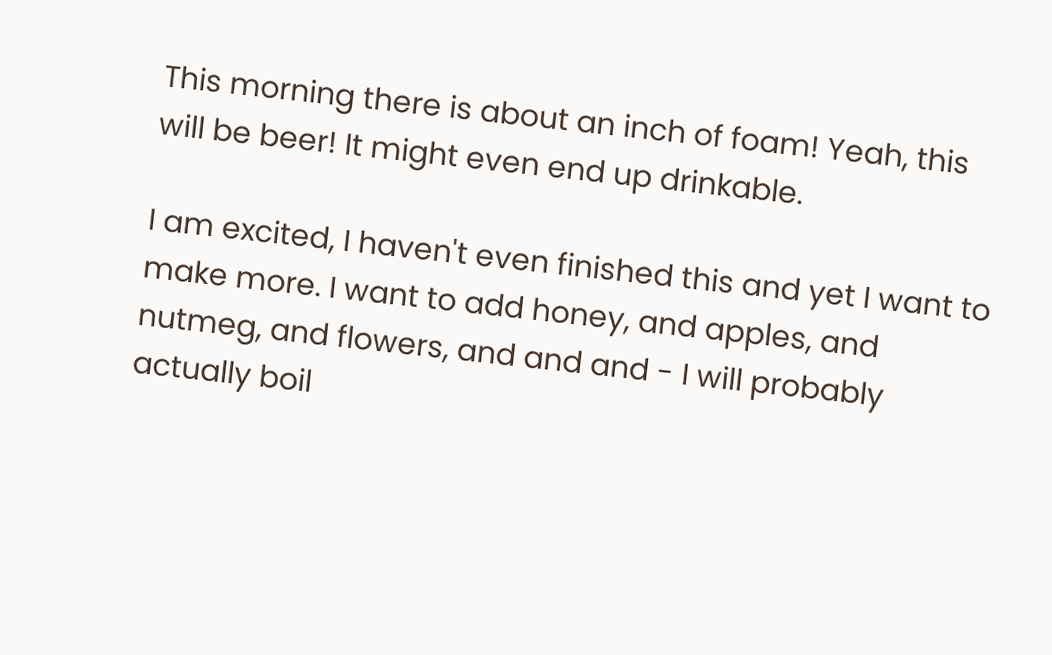This morning there is about an inch of foam! Yeah, this will be beer! It might even end up drinkable.

I am excited, I haven't even finished this and yet I want to make more. I want to add honey, and apples, and nutmeg, and flowers, and and and - I will probably actually boil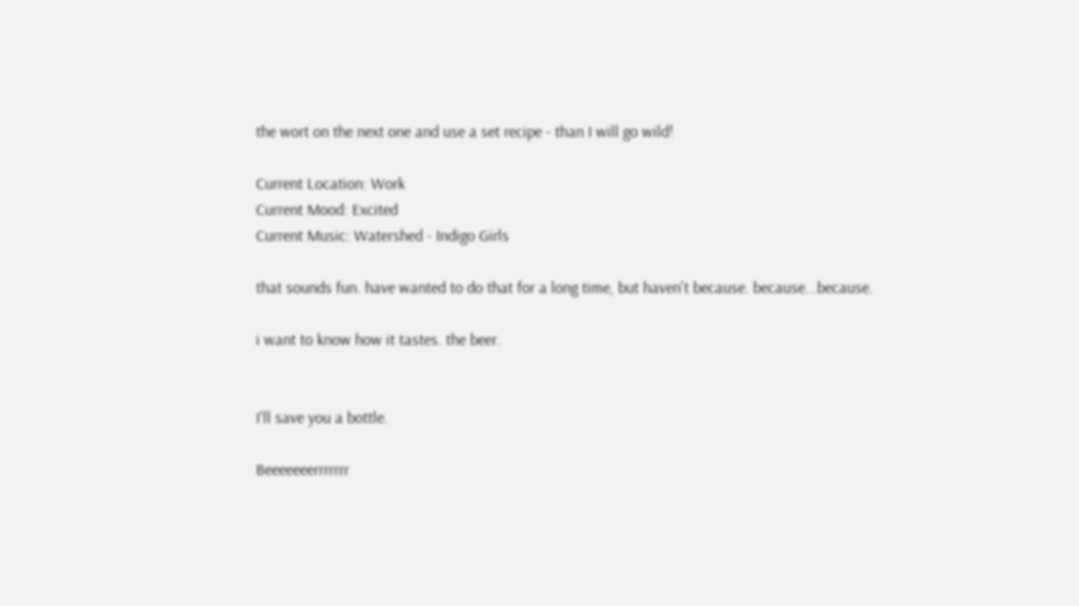the wort on the next one and use a set recipe - than I will go wild!

Current Location: Work
Current Mood: Excited
Current Music: Watershed - Indigo Girls

that sounds fun. have wanted to do that for a long time, but haven't because. because...because.

i want to know how it tastes. the beer.


I'll save you a bottle.

Beeeeeeerrrrrrr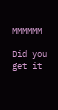MMMMMM

Did you get it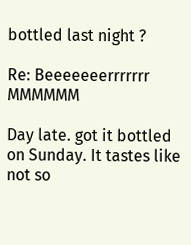bottled last night ?

Re: Beeeeeeerrrrrrr MMMMMM

Day late. got it bottled on Sunday. It tastes like not so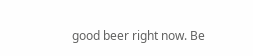good beer right now. Be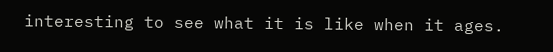interesting to see what it is like when it ages.